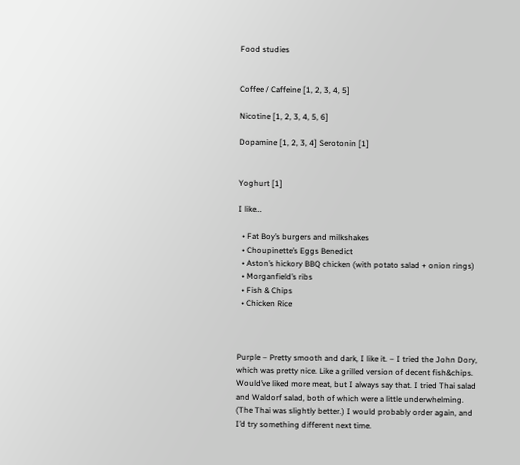Food studies


Coffee / Caffeine [1, 2, 3, 4, 5]

Nicotine [1, 2, 3, 4, 5, 6]

Dopamine [1, 2, 3, 4] Serotonin [1]


Yoghurt [1]

I like…

  • Fat Boy’s burgers and milkshakes
  • Choupinette’s Eggs Benedict
  • Aston’s hickory BBQ chicken (with potato salad + onion rings)
  • Morganfield’s ribs
  • Fish & Chips
  • Chicken Rice



Purple – Pretty smooth and dark, I like it. – I tried the John Dory, which was pretty nice. Like a grilled version of decent fish&chips. Would’ve liked more meat, but I always say that. I tried Thai salad and Waldorf salad, both of which were a little underwhelming. (The Thai was slightly better.) I would probably order again, and I’d try something different next time.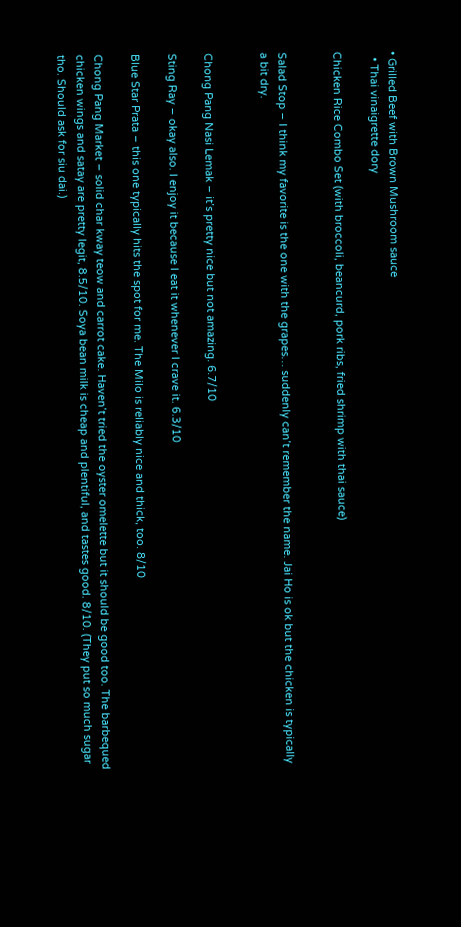• Grilled Beef with Brown Mushroom sauce
  • Thai vinaigrette dory

Chicken Rice Combo Set (with broccoli, beancurd, pork ribs, fried shrimp with thai sauce)


Salad Stop – I think my favorite is the one with the grapes… suddenly can’t remember the name. Jai Ho is ok but the chicken is typically a bit dry.


Chong Pang Nasi Lemak – it’s pretty nice but not amazing. 6.7/10

Sting Ray – okay also. I enjoy it because I eat it whenever I crave it. 6.3/10

Blue Star Prata – this one typically hits the spot for me. The Milo is reliably nice and thick, too. 8/10

Chong Pang Market – solid char kway teow and carrot cake. Haven’t tried the oyster omelette but it should be good too. The barbequed chicken wings and satay are pretty legit, 8.5/10. Soya bean milk is cheap and plentiful, and tastes good. 8/10. (They put so much sugar tho. Should ask for siu dai.)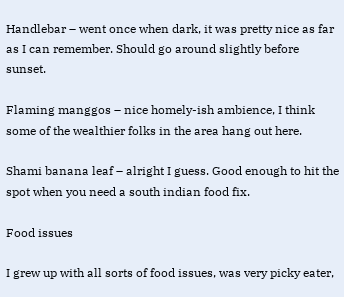Handlebar – went once when dark, it was pretty nice as far as I can remember. Should go around slightly before sunset.

Flaming manggos – nice homely-ish ambience, I think some of the wealthier folks in the area hang out here.

Shami banana leaf – alright I guess. Good enough to hit the spot when you need a south indian food fix.

Food issues

I grew up with all sorts of food issues, was very picky eater,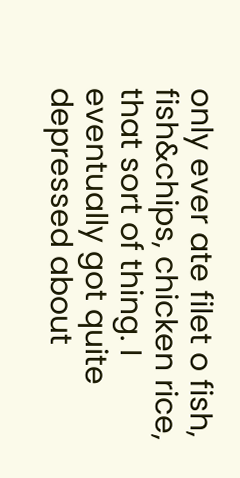only ever ate filet o fish, fish&chips, chicken rice, that sort of thing. I eventually got quite depressed about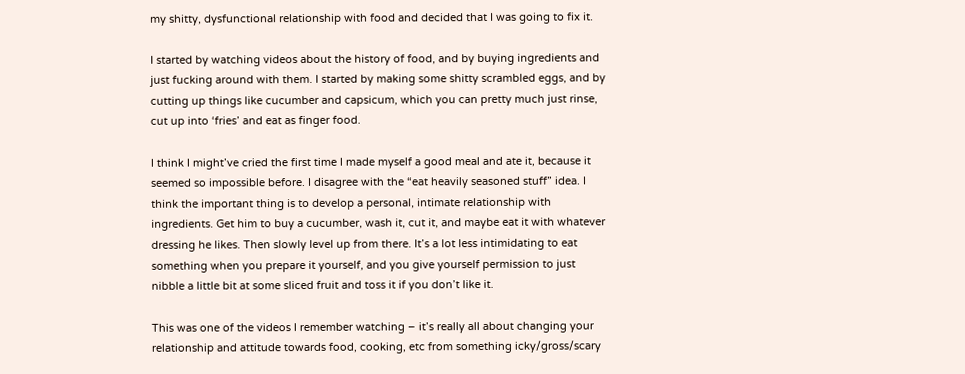my shitty, dysfunctional relationship with food and decided that I was going to fix it.

I started by watching videos about the history of food, and by buying ingredients and just fucking around with them. I started by making some shitty scrambled eggs, and by cutting up things like cucumber and capsicum, which you can pretty much just rinse, cut up into ‘fries’ and eat as finger food.

I think I might’ve cried the first time I made myself a good meal and ate it, because it seemed so impossible before. I disagree with the “eat heavily seasoned stuff” idea. I think the important thing is to develop a personal, intimate relationship with ingredients. Get him to buy a cucumber, wash it, cut it, and maybe eat it with whatever dressing he likes. Then slowly level up from there. It’s a lot less intimidating to eat something when you prepare it yourself, and you give yourself permission to just nibble a little bit at some sliced fruit and toss it if you don’t like it.

This was one of the videos I remember watching – it’s really all about changing your relationship and attitude towards food, cooking, etc from something icky/gross/scary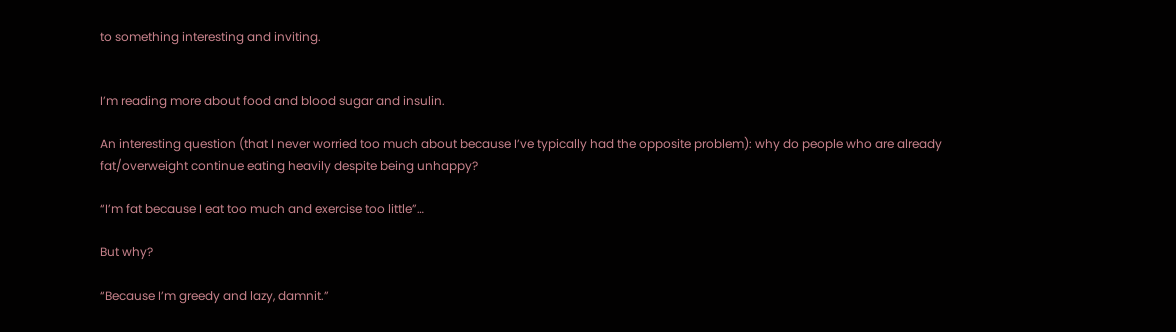to something interesting and inviting.


I’m reading more about food and blood sugar and insulin.

An interesting question (that I never worried too much about because I’ve typically had the opposite problem): why do people who are already fat/overweight continue eating heavily despite being unhappy?

“I’m fat because I eat too much and exercise too little”…

But why?

“Because I’m greedy and lazy, damnit.”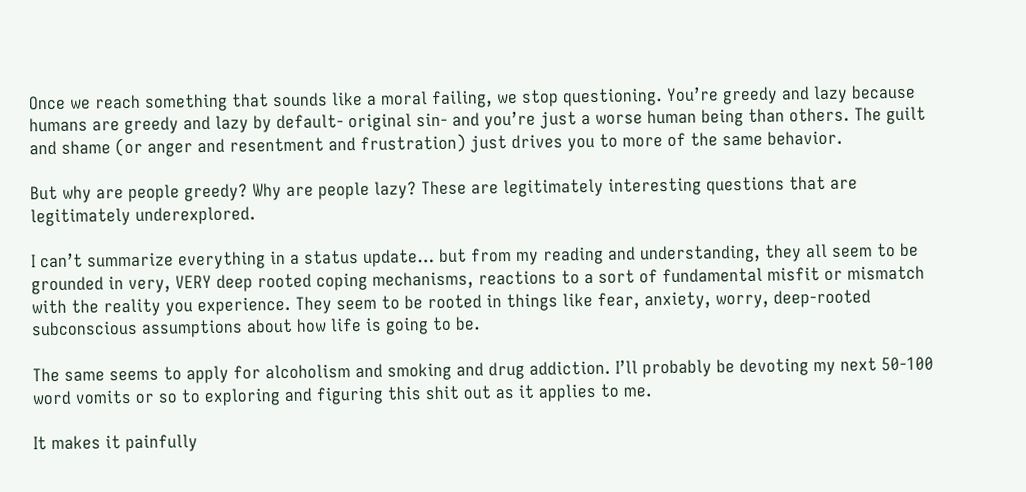Once we reach something that sounds like a moral failing, we stop questioning. You’re greedy and lazy because humans are greedy and lazy by default- original sin- and you’re just a worse human being than others. The guilt and shame (or anger and resentment and frustration) just drives you to more of the same behavior.

But why are people greedy? Why are people lazy? These are legitimately interesting questions that are legitimately underexplored.

I can’t summarize everything in a status update… but from my reading and understanding, they all seem to be grounded in very, VERY deep rooted coping mechanisms, reactions to a sort of fundamental misfit or mismatch with the reality you experience. They seem to be rooted in things like fear, anxiety, worry, deep-rooted subconscious assumptions about how life is going to be.

The same seems to apply for alcoholism and smoking and drug addiction. I’ll probably be devoting my next 50-100 word vomits or so to exploring and figuring this shit out as it applies to me.

It makes it painfully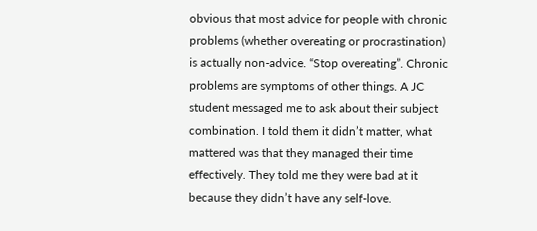obvious that most advice for people with chronic problems (whether overeating or procrastination) is actually non-advice. “Stop overeating”. Chronic problems are symptoms of other things. A JC student messaged me to ask about their subject combination. I told them it didn’t matter, what mattered was that they managed their time effectively. They told me they were bad at it because they didn’t have any self-love.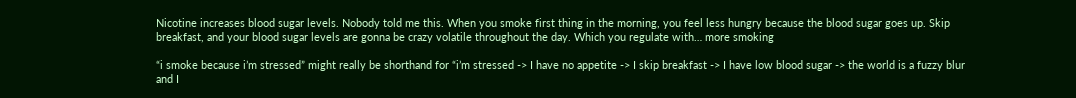Nicotine increases blood sugar levels. Nobody told me this. When you smoke first thing in the morning, you feel less hungry because the blood sugar goes up. Skip breakfast, and your blood sugar levels are gonna be crazy volatile throughout the day. Which you regulate with… more smoking

“i smoke because i’m stressed” might really be shorthand for “i’m stressed -> I have no appetite -> I skip breakfast -> I have low blood sugar -> the world is a fuzzy blur and I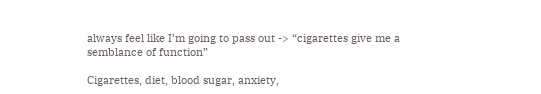always feel like I’m going to pass out -> “cigarettes give me a semblance of function”

Cigarettes, diet, blood sugar, anxiety,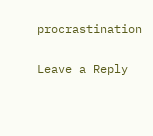procrastination

Leave a Reply